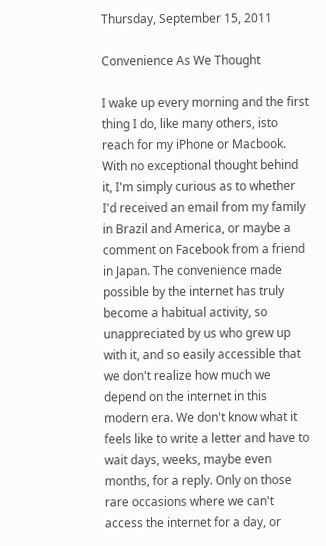Thursday, September 15, 2011

Convenience As We Thought

I wake up every morning and the first thing I do, like many others, isto reach for my iPhone or Macbook. With no exceptional thought behind it, I'm simply curious as to whether I'd received an email from my family in Brazil and America, or maybe a comment on Facebook from a friend in Japan. The convenience made possible by the internet has truly become a habitual activity, so unappreciated by us who grew up with it, and so easily accessible that we don't realize how much we depend on the internet in this modern era. We don't know what it feels like to write a letter and have to wait days, weeks, maybe even months, for a reply. Only on those rare occasions where we can't access the internet for a day, or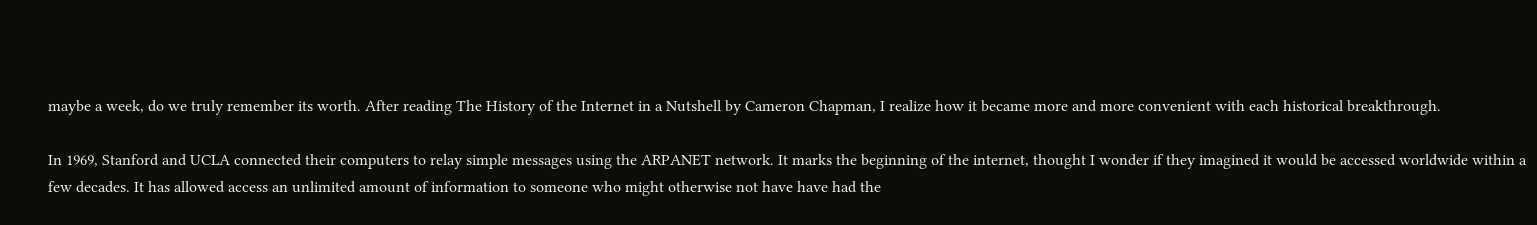maybe a week, do we truly remember its worth. After reading The History of the Internet in a Nutshell by Cameron Chapman, I realize how it became more and more convenient with each historical breakthrough.

In 1969, Stanford and UCLA connected their computers to relay simple messages using the ARPANET network. It marks the beginning of the internet, thought I wonder if they imagined it would be accessed worldwide within a few decades. It has allowed access an unlimited amount of information to someone who might otherwise not have have had the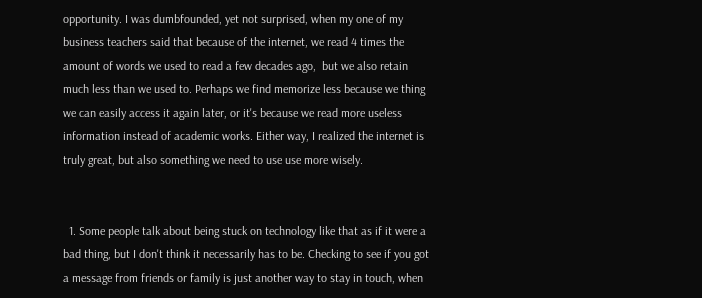opportunity. I was dumbfounded, yet not surprised, when my one of my business teachers said that because of the internet, we read 4 times the amount of words we used to read a few decades ago,  but we also retain much less than we used to. Perhaps we find memorize less because we thing we can easily access it again later, or it's because we read more useless information instead of academic works. Either way, I realized the internet is truly great, but also something we need to use use more wisely.


  1. Some people talk about being stuck on technology like that as if it were a bad thing, but I don't think it necessarily has to be. Checking to see if you got a message from friends or family is just another way to stay in touch, when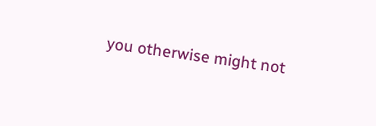you otherwise might not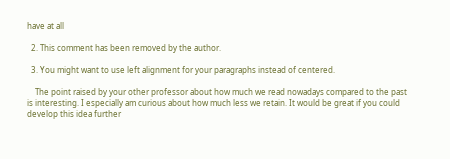have at all

  2. This comment has been removed by the author.

  3. You might want to use left alignment for your paragraphs instead of centered.

    The point raised by your other professor about how much we read nowadays compared to the past is interesting. I especially am curious about how much less we retain. It would be great if you could develop this idea further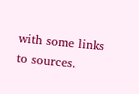with some links to sources.